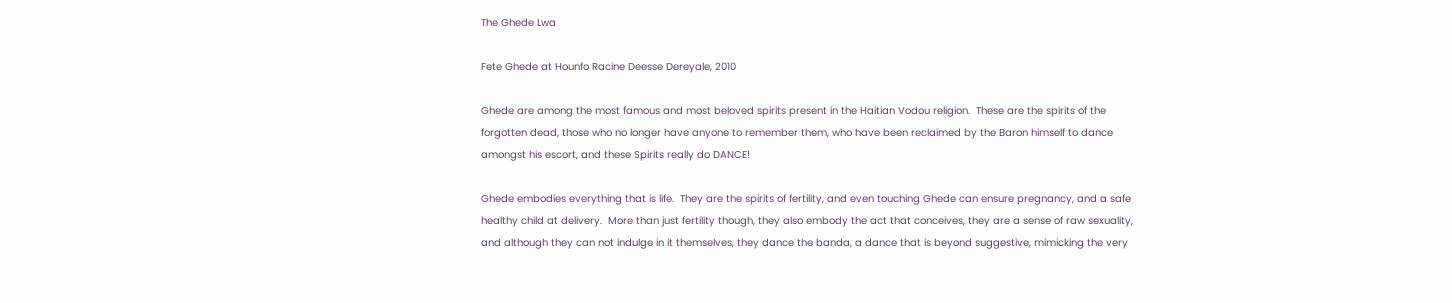The Ghede Lwa

Fete Ghede at Hounfo Racine Deesse Dereyale, 2010

Ghede are among the most famous and most beloved spirits present in the Haitian Vodou religion.  These are the spirits of the forgotten dead, those who no longer have anyone to remember them, who have been reclaimed by the Baron himself to dance amongst his escort, and these Spirits really do DANCE!

Ghede embodies everything that is life.  They are the spirits of fertility, and even touching Ghede can ensure pregnancy, and a safe healthy child at delivery.  More than just fertility though, they also embody the act that conceives, they are a sense of raw sexuality, and although they can not indulge in it themselves, they dance the banda, a dance that is beyond suggestive, mimicking the very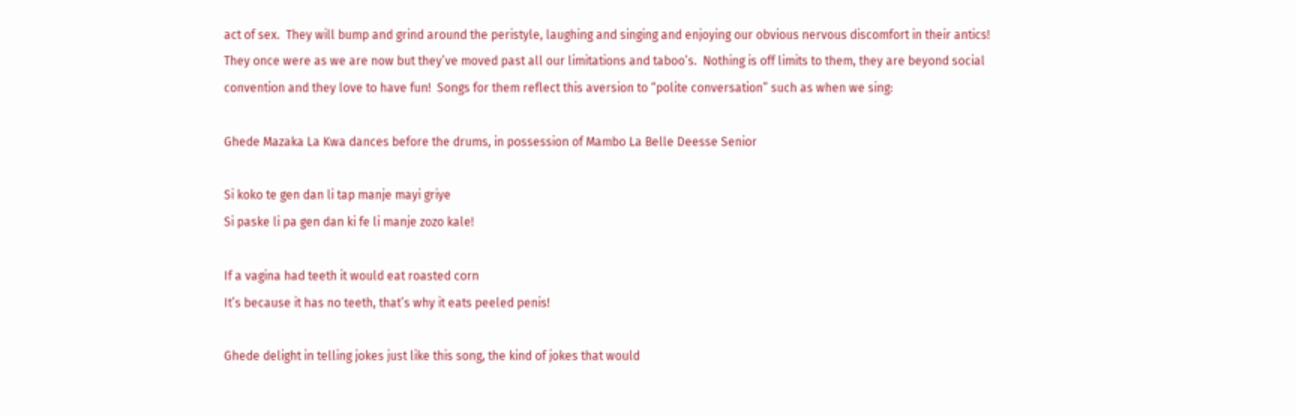act of sex.  They will bump and grind around the peristyle, laughing and singing and enjoying our obvious nervous discomfort in their antics!  They once were as we are now but they’ve moved past all our limitations and taboo’s.  Nothing is off limits to them, they are beyond social convention and they love to have fun!  Songs for them reflect this aversion to “polite conversation” such as when we sing:

Ghede Mazaka La Kwa dances before the drums, in possession of Mambo La Belle Deesse Senior

Si koko te gen dan li tap manje mayi griye
Si paske li pa gen dan ki fe li manje zozo kale!

If a vagina had teeth it would eat roasted corn
It’s because it has no teeth, that’s why it eats peeled penis!

Ghede delight in telling jokes just like this song, the kind of jokes that would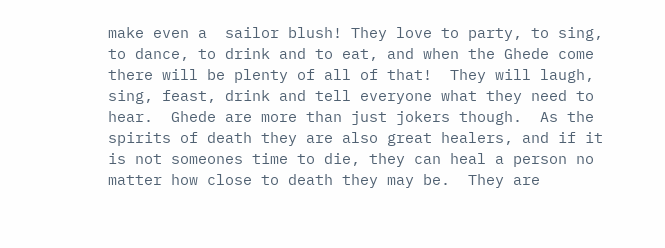make even a  sailor blush! They love to party, to sing, to dance, to drink and to eat, and when the Ghede come there will be plenty of all of that!  They will laugh, sing, feast, drink and tell everyone what they need to hear.  Ghede are more than just jokers though.  As the spirits of death they are also great healers, and if it is not someones time to die, they can heal a person no matter how close to death they may be.  They are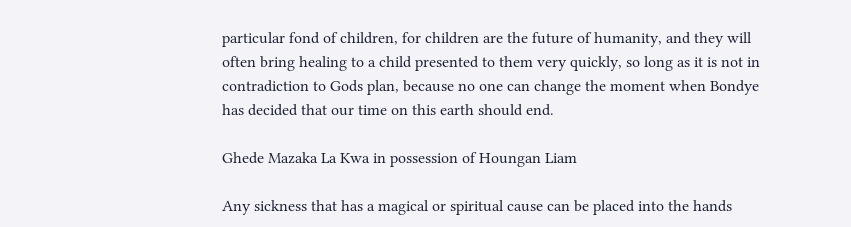particular fond of children, for children are the future of humanity, and they will often bring healing to a child presented to them very quickly, so long as it is not in contradiction to Gods plan, because no one can change the moment when Bondye has decided that our time on this earth should end.

Ghede Mazaka La Kwa in possession of Houngan Liam

Any sickness that has a magical or spiritual cause can be placed into the hands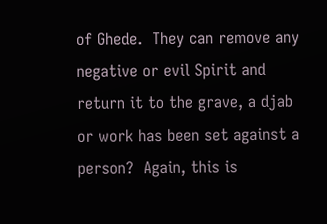of Ghede.  They can remove any negative or evil Spirit and return it to the grave, a djab or work has been set against a person?  Again, this is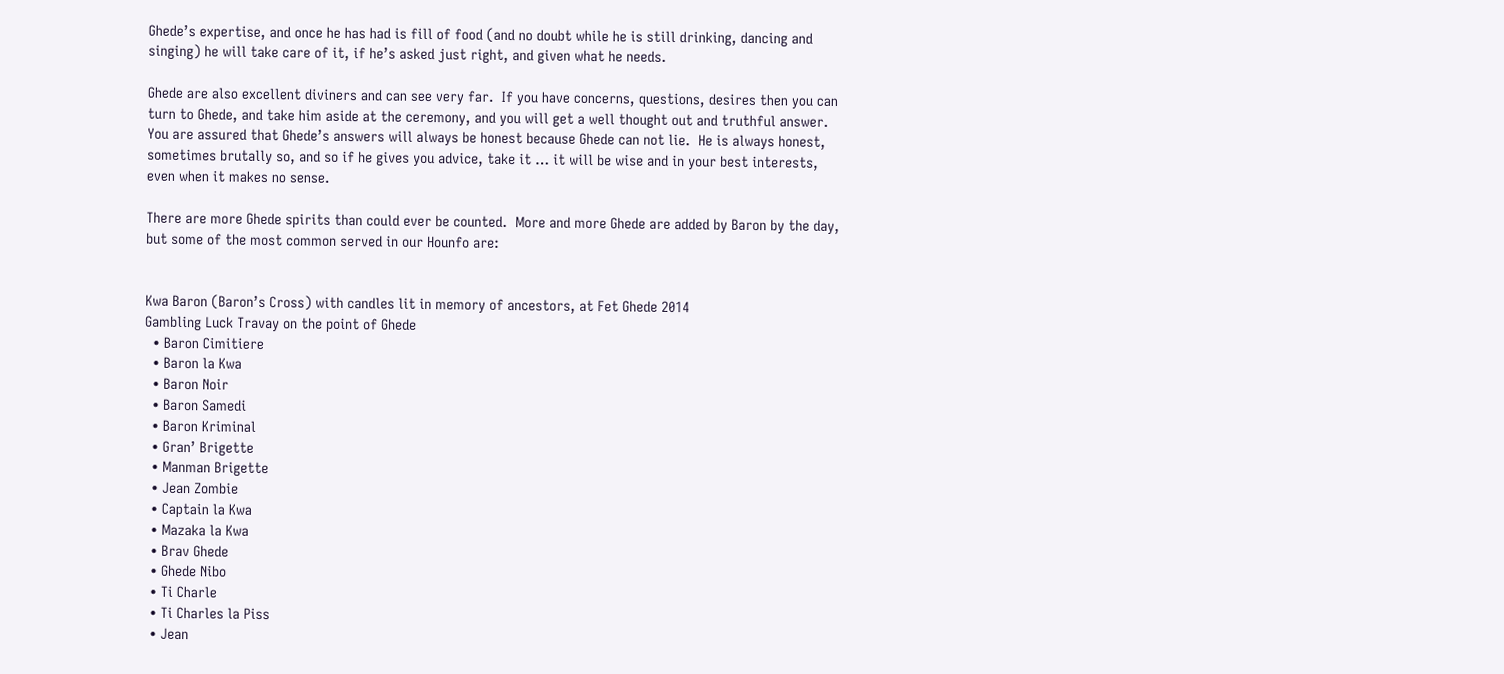Ghede’s expertise, and once he has had is fill of food (and no doubt while he is still drinking, dancing and singing) he will take care of it, if he’s asked just right, and given what he needs.

Ghede are also excellent diviners and can see very far.  If you have concerns, questions, desires then you can turn to Ghede, and take him aside at the ceremony, and you will get a well thought out and truthful answer.  You are assured that Ghede’s answers will always be honest because Ghede can not lie.  He is always honest, sometimes brutally so, and so if he gives you advice, take it … it will be wise and in your best interests, even when it makes no sense.

There are more Ghede spirits than could ever be counted.  More and more Ghede are added by Baron by the day, but some of the most common served in our Hounfo are:


Kwa Baron (Baron’s Cross) with candles lit in memory of ancestors, at Fet Ghede 2014
Gambling Luck Travay on the point of Ghede
  • Baron Cimitiere
  • Baron la Kwa
  • Baron Noir
  • Baron Samedi
  • Baron Kriminal
  • Gran’ Brigette
  • Manman Brigette
  • Jean Zombie
  • Captain la Kwa
  • Mazaka la Kwa
  • Brav Ghede
  • Ghede Nibo
  • Ti Charle
  • Ti Charles la Piss
  • Jean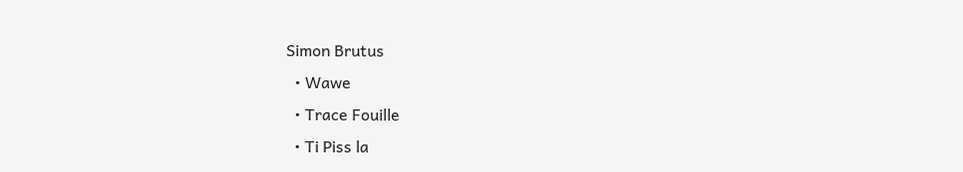Simon Brutus
  • Wawe
  • Trace Fouille
  • Ti Piss la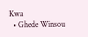Kwa
  • Ghede Winsou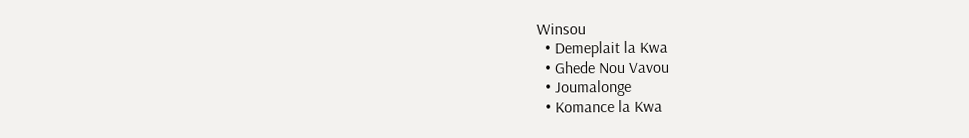Winsou
  • Demeplait la Kwa
  • Ghede Nou Vavou
  • Joumalonge
  • Komance la Kwa